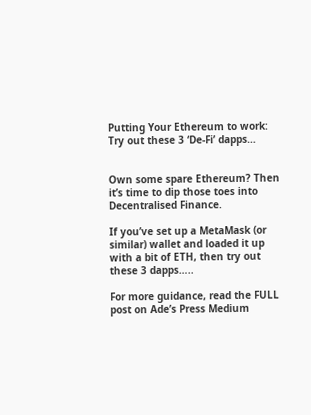Putting Your Ethereum to work: Try out these 3 ‘De-Fi’ dapps…


Own some spare Ethereum? Then it’s time to dip those toes into Decentralised Finance.

If you’ve set up a MetaMask (or similar) wallet and loaded it up with a bit of ETH, then try out these 3 dapps…..

For more guidance, read the FULL post on Ade’s Press Medium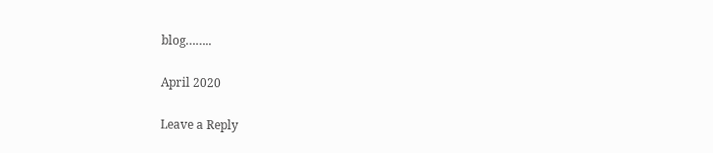blog……..

April 2020

Leave a Reply